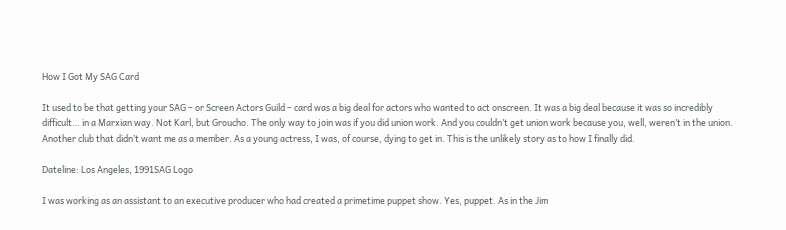How I Got My SAG Card

It used to be that getting your SAG – or Screen Actors Guild – card was a big deal for actors who wanted to act onscreen. It was a big deal because it was so incredibly difficult… in a Marxian way. Not Karl, but Groucho. The only way to join was if you did union work. And you couldn’t get union work because you, well, weren’t in the union. Another club that didn’t want me as a member. As a young actress, I was, of course, dying to get in. This is the unlikely story as to how I finally did.

Dateline: Los Angeles, 1991SAG Logo

I was working as an assistant to an executive producer who had created a primetime puppet show. Yes, puppet. As in the Jim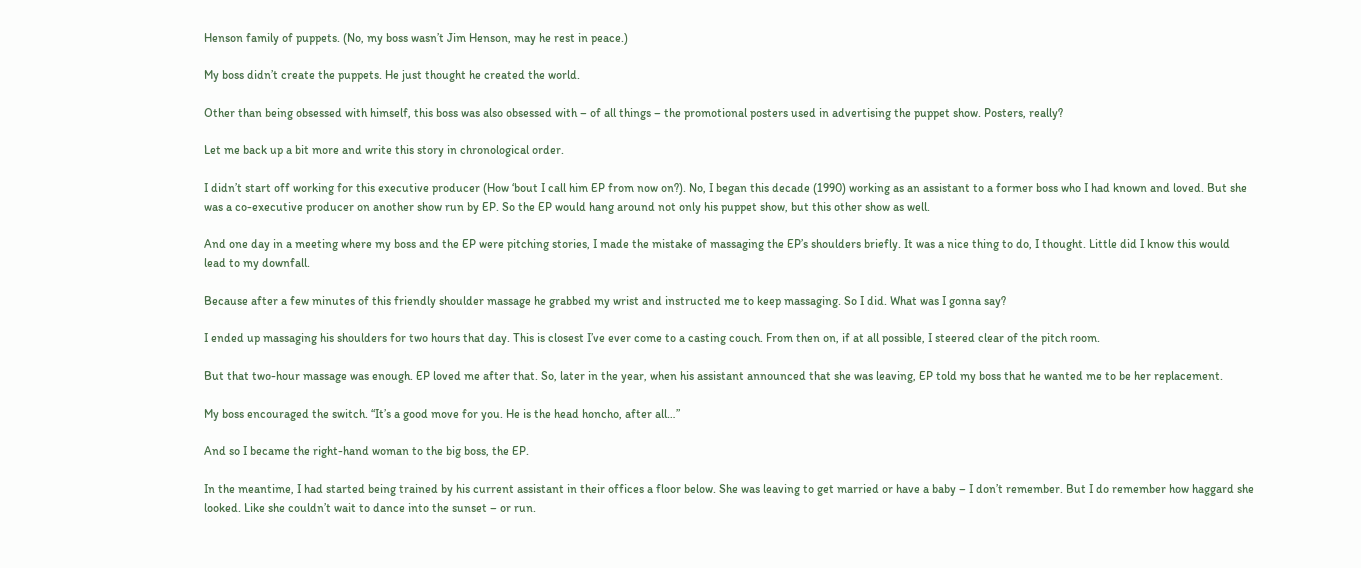Henson family of puppets. (No, my boss wasn’t Jim Henson, may he rest in peace.)

My boss didn’t create the puppets. He just thought he created the world.

Other than being obsessed with himself, this boss was also obsessed with – of all things – the promotional posters used in advertising the puppet show. Posters, really?

Let me back up a bit more and write this story in chronological order.

I didn’t start off working for this executive producer (How ‘bout I call him EP from now on?). No, I began this decade (1990) working as an assistant to a former boss who I had known and loved. But she was a co-executive producer on another show run by EP. So the EP would hang around not only his puppet show, but this other show as well.

And one day in a meeting where my boss and the EP were pitching stories, I made the mistake of massaging the EP’s shoulders briefly. It was a nice thing to do, I thought. Little did I know this would lead to my downfall.

Because after a few minutes of this friendly shoulder massage he grabbed my wrist and instructed me to keep massaging. So I did. What was I gonna say?

I ended up massaging his shoulders for two hours that day. This is closest I’ve ever come to a casting couch. From then on, if at all possible, I steered clear of the pitch room.

But that two-hour massage was enough. EP loved me after that. So, later in the year, when his assistant announced that she was leaving, EP told my boss that he wanted me to be her replacement.

My boss encouraged the switch. “It’s a good move for you. He is the head honcho, after all…”

And so I became the right-hand woman to the big boss, the EP.

In the meantime, I had started being trained by his current assistant in their offices a floor below. She was leaving to get married or have a baby – I don’t remember. But I do remember how haggard she looked. Like she couldn’t wait to dance into the sunset – or run.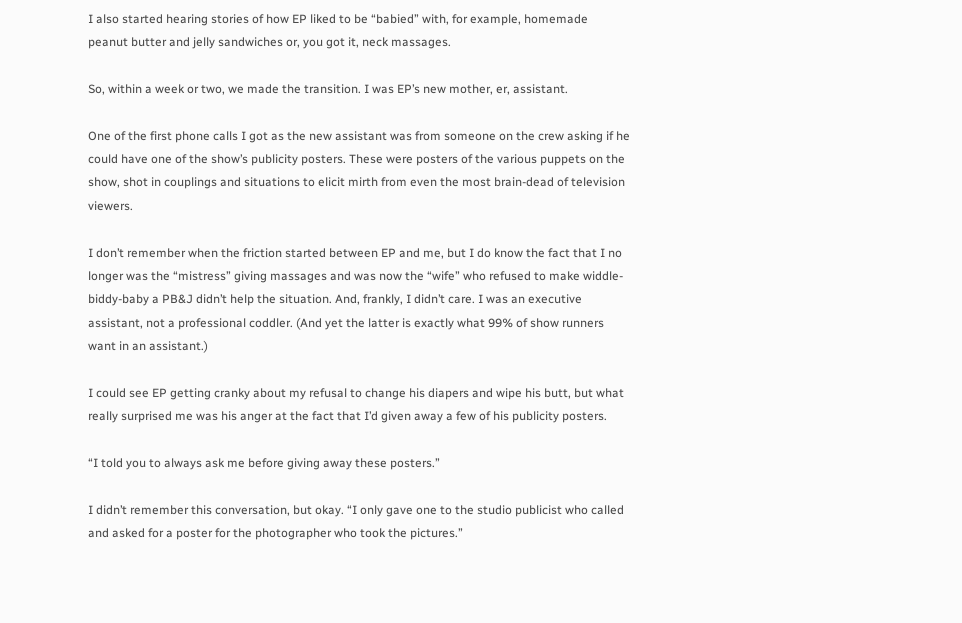I also started hearing stories of how EP liked to be “babied” with, for example, homemade peanut butter and jelly sandwiches or, you got it, neck massages.

So, within a week or two, we made the transition. I was EP’s new mother, er, assistant.

One of the first phone calls I got as the new assistant was from someone on the crew asking if he could have one of the show’s publicity posters. These were posters of the various puppets on the show, shot in couplings and situations to elicit mirth from even the most brain-dead of television viewers.

I don’t remember when the friction started between EP and me, but I do know the fact that I no longer was the “mistress” giving massages and was now the “wife” who refused to make widdle-biddy-baby a PB&J didn’t help the situation. And, frankly, I didn’t care. I was an executive assistant, not a professional coddler. (And yet the latter is exactly what 99% of show runners want in an assistant.)

I could see EP getting cranky about my refusal to change his diapers and wipe his butt, but what really surprised me was his anger at the fact that I’d given away a few of his publicity posters.

“I told you to always ask me before giving away these posters.”

I didn’t remember this conversation, but okay. “I only gave one to the studio publicist who called and asked for a poster for the photographer who took the pictures.”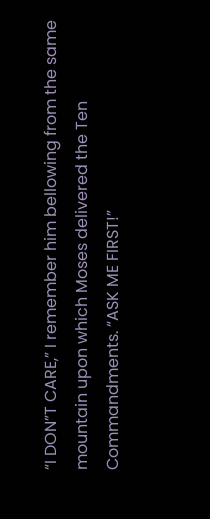“I DON”T CARE,” I remember him bellowing from the same mountain upon which Moses delivered the Ten Commandments. “ASK ME FIRST!”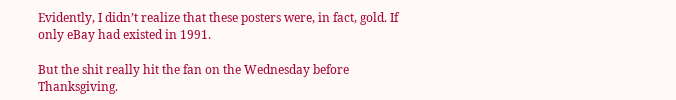Evidently, I didn’t realize that these posters were, in fact, gold. If only eBay had existed in 1991.

But the shit really hit the fan on the Wednesday before Thanksgiving.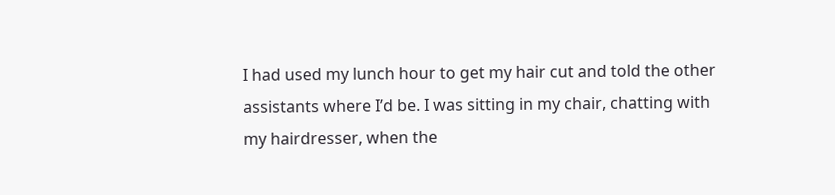I had used my lunch hour to get my hair cut and told the other assistants where I’d be. I was sitting in my chair, chatting with my hairdresser, when the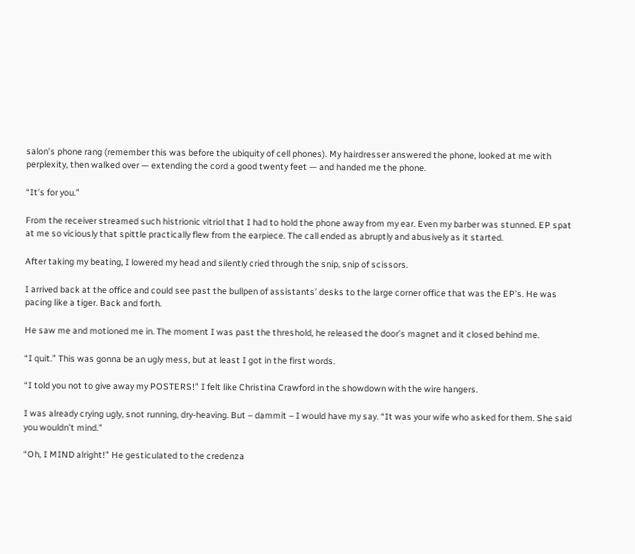salon’s phone rang (remember this was before the ubiquity of cell phones). My hairdresser answered the phone, looked at me with perplexity, then walked over — extending the cord a good twenty feet — and handed me the phone.

“It’s for you.”

From the receiver streamed such histrionic vitriol that I had to hold the phone away from my ear. Even my barber was stunned. EP spat at me so viciously that spittle practically flew from the earpiece. The call ended as abruptly and abusively as it started.

After taking my beating, I lowered my head and silently cried through the snip, snip of scissors.

I arrived back at the office and could see past the bullpen of assistants’ desks to the large corner office that was the EP’s. He was pacing like a tiger. Back and forth.

He saw me and motioned me in. The moment I was past the threshold, he released the door’s magnet and it closed behind me.

“I quit.” This was gonna be an ugly mess, but at least I got in the first words.

“I told you not to give away my POSTERS!” I felt like Christina Crawford in the showdown with the wire hangers.

I was already crying ugly, snot running, dry-heaving. But – dammit – I would have my say. “It was your wife who asked for them. She said you wouldn’t mind.”

“Oh, I MIND alright!” He gesticulated to the credenza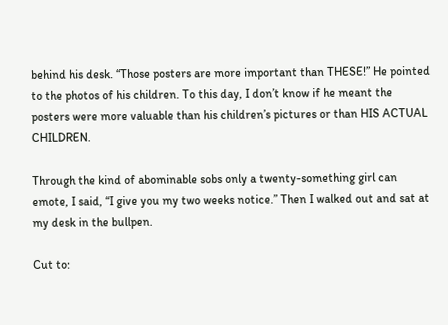behind his desk. “Those posters are more important than THESE!” He pointed to the photos of his children. To this day, I don’t know if he meant the posters were more valuable than his children’s pictures or than HIS ACTUAL CHILDREN.

Through the kind of abominable sobs only a twenty-something girl can emote, I said, “I give you my two weeks notice.” Then I walked out and sat at my desk in the bullpen.

Cut to: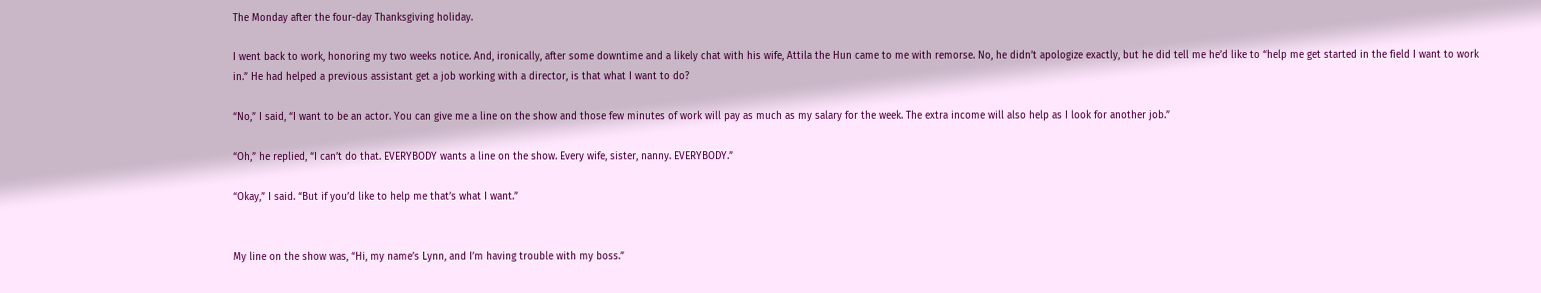The Monday after the four-day Thanksgiving holiday.

I went back to work, honoring my two weeks notice. And, ironically, after some downtime and a likely chat with his wife, Attila the Hun came to me with remorse. No, he didn’t apologize exactly, but he did tell me he’d like to “help me get started in the field I want to work in.” He had helped a previous assistant get a job working with a director, is that what I want to do?

“No,” I said, “I want to be an actor. You can give me a line on the show and those few minutes of work will pay as much as my salary for the week. The extra income will also help as I look for another job.”

“Oh,” he replied, “I can’t do that. EVERYBODY wants a line on the show. Every wife, sister, nanny. EVERYBODY.”

“Okay,” I said. “But if you’d like to help me that’s what I want.”


My line on the show was, “Hi, my name’s Lynn, and I’m having trouble with my boss.”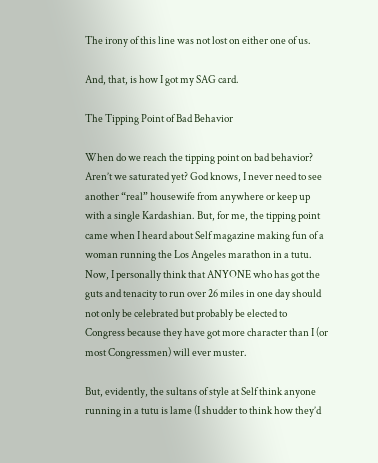The irony of this line was not lost on either one of us.

And, that, is how I got my SAG card.

The Tipping Point of Bad Behavior

When do we reach the tipping point on bad behavior? Aren’t we saturated yet? God knows, I never need to see another “real” housewife from anywhere or keep up with a single Kardashian. But, for me, the tipping point came when I heard about Self magazine making fun of a woman running the Los Angeles marathon in a tutu. Now, I personally think that ANYONE who has got the guts and tenacity to run over 26 miles in one day should not only be celebrated but probably be elected to Congress because they have got more character than I (or most Congressmen) will ever muster.

But, evidently, the sultans of style at Self think anyone running in a tutu is lame (I shudder to think how they’d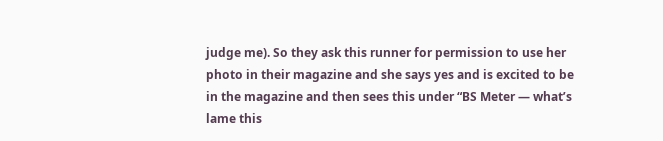judge me). So they ask this runner for permission to use her photo in their magazine and she says yes and is excited to be in the magazine and then sees this under “BS Meter — what’s lame this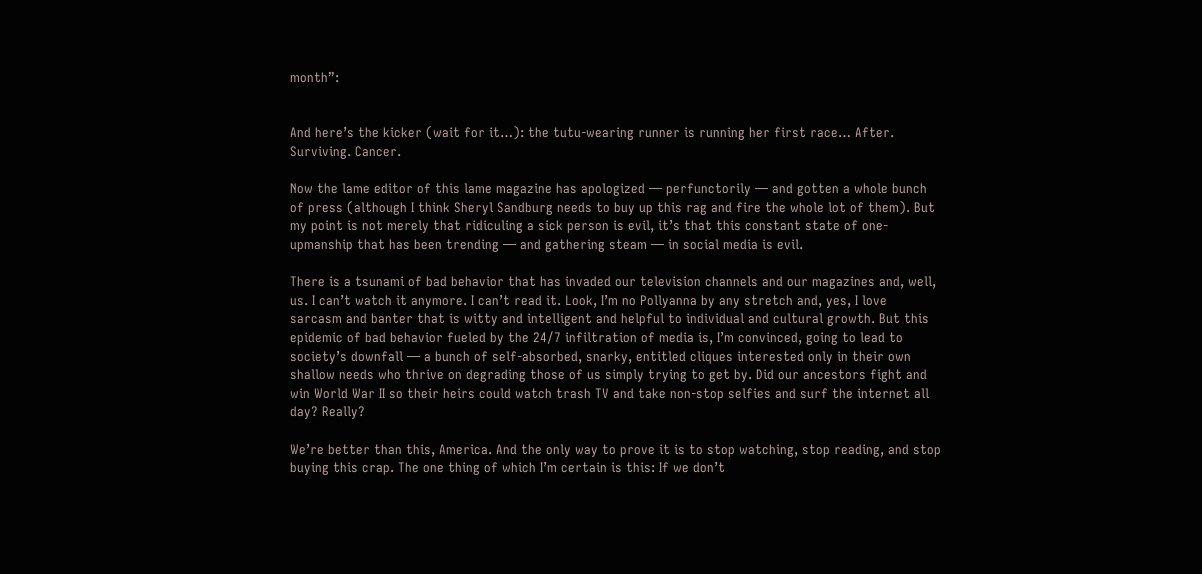month”:


And here’s the kicker (wait for it…): the tutu-wearing runner is running her first race… After. Surviving. Cancer.

Now the lame editor of this lame magazine has apologized — perfunctorily — and gotten a whole bunch of press (although I think Sheryl Sandburg needs to buy up this rag and fire the whole lot of them). But my point is not merely that ridiculing a sick person is evil, it’s that this constant state of one-upmanship that has been trending — and gathering steam — in social media is evil.

There is a tsunami of bad behavior that has invaded our television channels and our magazines and, well, us. I can’t watch it anymore. I can’t read it. Look, I’m no Pollyanna by any stretch and, yes, I love sarcasm and banter that is witty and intelligent and helpful to individual and cultural growth. But this epidemic of bad behavior fueled by the 24/7 infiltration of media is, I’m convinced, going to lead to society’s downfall — a bunch of self-absorbed, snarky, entitled cliques interested only in their own shallow needs who thrive on degrading those of us simply trying to get by. Did our ancestors fight and win World War II so their heirs could watch trash TV and take non-stop selfies and surf the internet all day? Really?

We’re better than this, America. And the only way to prove it is to stop watching, stop reading, and stop buying this crap. The one thing of which I’m certain is this: If we don’t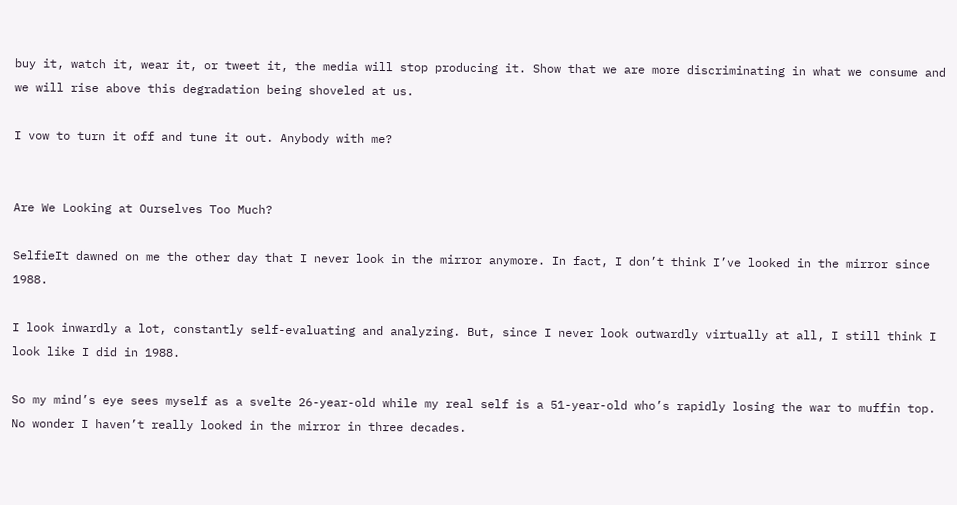buy it, watch it, wear it, or tweet it, the media will stop producing it. Show that we are more discriminating in what we consume and we will rise above this degradation being shoveled at us.

I vow to turn it off and tune it out. Anybody with me?


Are We Looking at Ourselves Too Much?

SelfieIt dawned on me the other day that I never look in the mirror anymore. In fact, I don’t think I’ve looked in the mirror since 1988.

I look inwardly a lot, constantly self-evaluating and analyzing. But, since I never look outwardly virtually at all, I still think I look like I did in 1988.

So my mind’s eye sees myself as a svelte 26-year-old while my real self is a 51-year-old who’s rapidly losing the war to muffin top. No wonder I haven’t really looked in the mirror in three decades.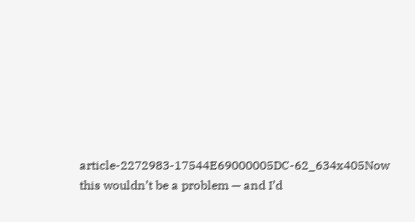article-2272983-17544E69000005DC-62_634x405Now this wouldn’t be a problem — and I’d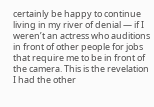certainly be happy to continue living in my river of denial — if I weren’t an actress who auditions in front of other people for jobs that require me to be in front of the camera. This is the revelation I had the other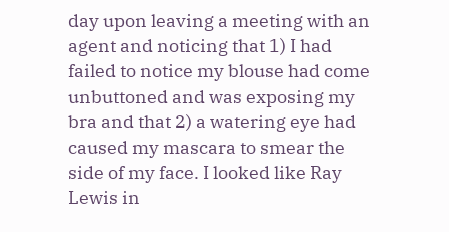day upon leaving a meeting with an agent and noticing that 1) I had failed to notice my blouse had come unbuttoned and was exposing my bra and that 2) a watering eye had caused my mascara to smear the side of my face. I looked like Ray Lewis in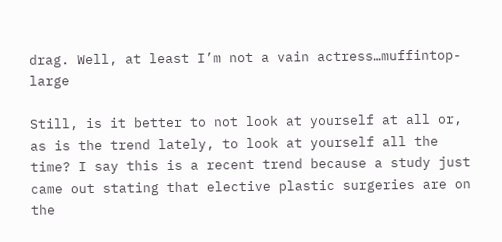drag. Well, at least I’m not a vain actress…muffintop-large

Still, is it better to not look at yourself at all or, as is the trend lately, to look at yourself all the time? I say this is a recent trend because a study just came out stating that elective plastic surgeries are on the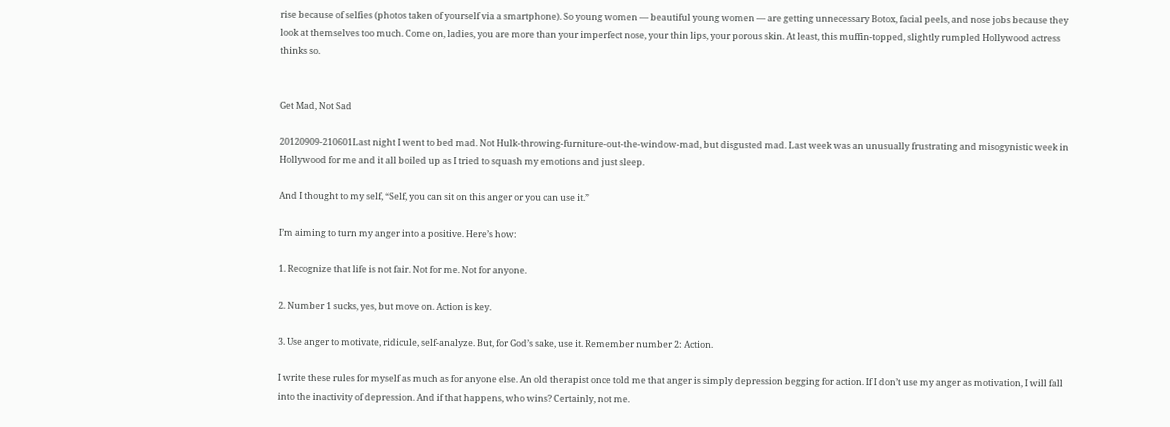rise because of selfies (photos taken of yourself via a smartphone). So young women — beautiful young women — are getting unnecessary Botox, facial peels, and nose jobs because they look at themselves too much. Come on, ladies, you are more than your imperfect nose, your thin lips, your porous skin. At least, this muffin-topped, slightly rumpled Hollywood actress thinks so.


Get Mad, Not Sad

20120909-210601Last night I went to bed mad. Not Hulk-throwing-furniture-out-the-window-mad, but disgusted mad. Last week was an unusually frustrating and misogynistic week in Hollywood for me and it all boiled up as I tried to squash my emotions and just sleep.

And I thought to my self, “Self, you can sit on this anger or you can use it.”

I’m aiming to turn my anger into a positive. Here’s how:

1. Recognize that life is not fair. Not for me. Not for anyone.

2. Number 1 sucks, yes, but move on. Action is key.

3. Use anger to motivate, ridicule, self-analyze. But, for God’s sake, use it. Remember number 2: Action.

I write these rules for myself as much as for anyone else. An old therapist once told me that anger is simply depression begging for action. If I don’t use my anger as motivation, I will fall into the inactivity of depression. And if that happens, who wins? Certainly, not me.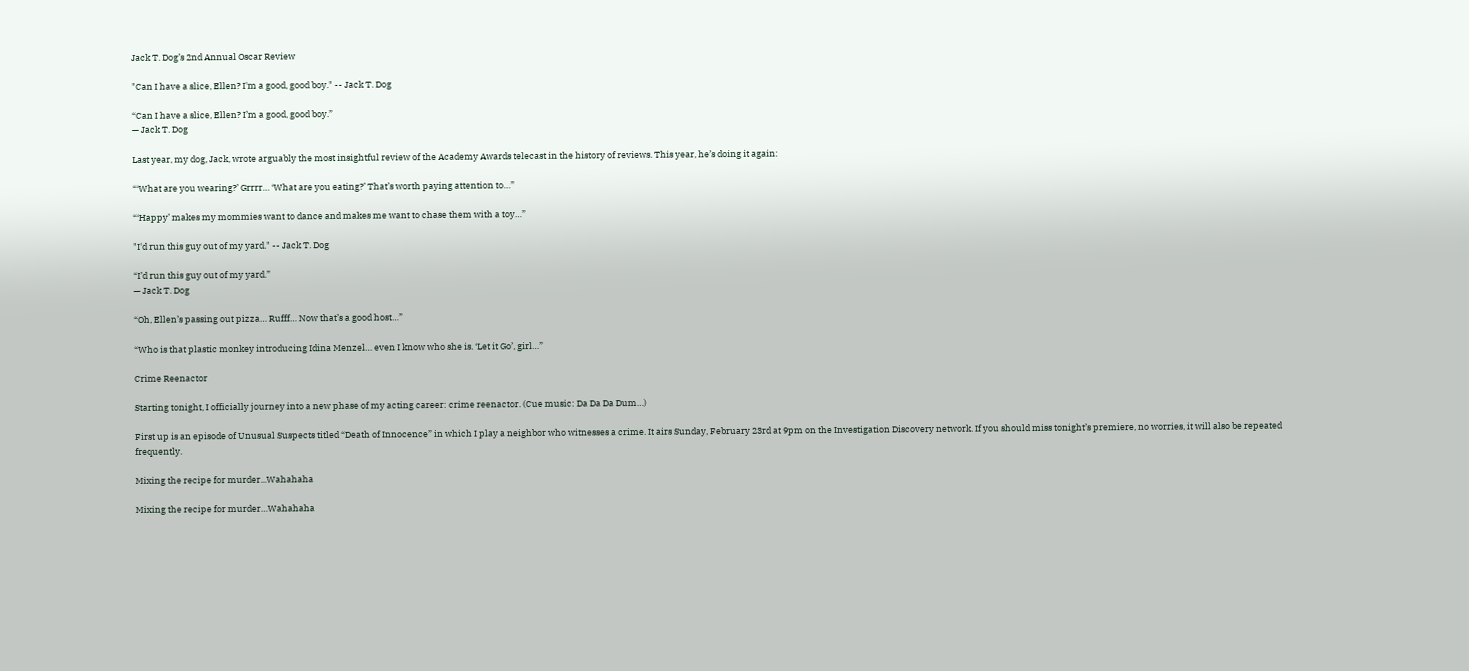Jack T. Dog’s 2nd Annual Oscar Review

"Can I have a slice, Ellen? I'm a good, good boy." -- Jack T. Dog

“Can I have a slice, Ellen? I’m a good, good boy.”
— Jack T. Dog

Last year, my dog, Jack, wrote arguably the most insightful review of the Academy Awards telecast in the history of reviews. This year, he’s doing it again:

“‘What are you wearing?’ Grrrr… ‘What are you eating?’ That’s worth paying attention to…”

“‘Happy’ makes my mommies want to dance and makes me want to chase them with a toy…”

"I'd run this guy out of my yard." -- Jack T. Dog

“I’d run this guy out of my yard.”
— Jack T. Dog

“Oh, Ellen’s passing out pizza… Rufff… Now that’s a good host…”

“Who is that plastic monkey introducing Idina Menzel… even I know who she is. ‘Let it Go’, girl…”

Crime Reenactor

Starting tonight, I officially journey into a new phase of my acting career: crime reenactor. (Cue music: Da Da Da Dum…)

First up is an episode of Unusual Suspects titled “Death of Innocence” in which I play a neighbor who witnesses a crime. It airs Sunday, February 23rd at 9pm on the Investigation Discovery network. If you should miss tonight’s premiere, no worries, it will also be repeated frequently.

Mixing the recipe for murder...Wahahaha

Mixing the recipe for murder…Wahahaha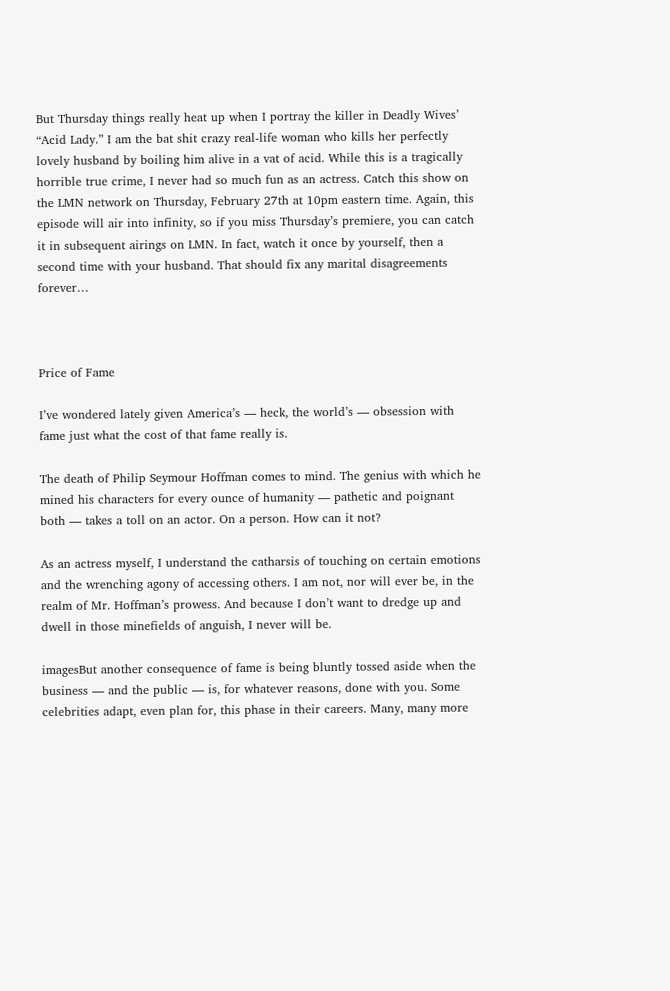But Thursday things really heat up when I portray the killer in Deadly Wives’ “Acid Lady.” I am the bat shit crazy real-life woman who kills her perfectly lovely husband by boiling him alive in a vat of acid. While this is a tragically horrible true crime, I never had so much fun as an actress. Catch this show on the LMN network on Thursday, February 27th at 10pm eastern time. Again, this episode will air into infinity, so if you miss Thursday’s premiere, you can catch it in subsequent airings on LMN. In fact, watch it once by yourself, then a second time with your husband. That should fix any marital disagreements forever…



Price of Fame

I’ve wondered lately given America’s — heck, the world’s — obsession with fame just what the cost of that fame really is.

The death of Philip Seymour Hoffman comes to mind. The genius with which he mined his characters for every ounce of humanity — pathetic and poignant both — takes a toll on an actor. On a person. How can it not?

As an actress myself, I understand the catharsis of touching on certain emotions and the wrenching agony of accessing others. I am not, nor will ever be, in the realm of Mr. Hoffman’s prowess. And because I don’t want to dredge up and dwell in those minefields of anguish, I never will be.

imagesBut another consequence of fame is being bluntly tossed aside when the business — and the public — is, for whatever reasons, done with you. Some celebrities adapt, even plan for, this phase in their careers. Many, many more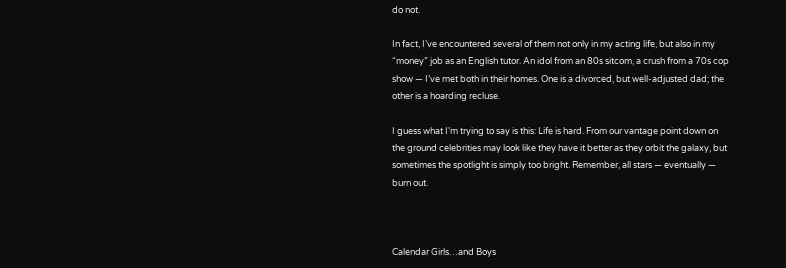do not.

In fact, I’ve encountered several of them not only in my acting life, but also in my “money” job as an English tutor. An idol from an 80s sitcom, a crush from a 70s cop show — I’ve met both in their homes. One is a divorced, but well-adjusted dad; the other is a hoarding recluse.

I guess what I’m trying to say is this: Life is hard. From our vantage point down on the ground celebrities may look like they have it better as they orbit the galaxy, but sometimes the spotlight is simply too bright. Remember, all stars — eventually — burn out.



Calendar Girls…and Boys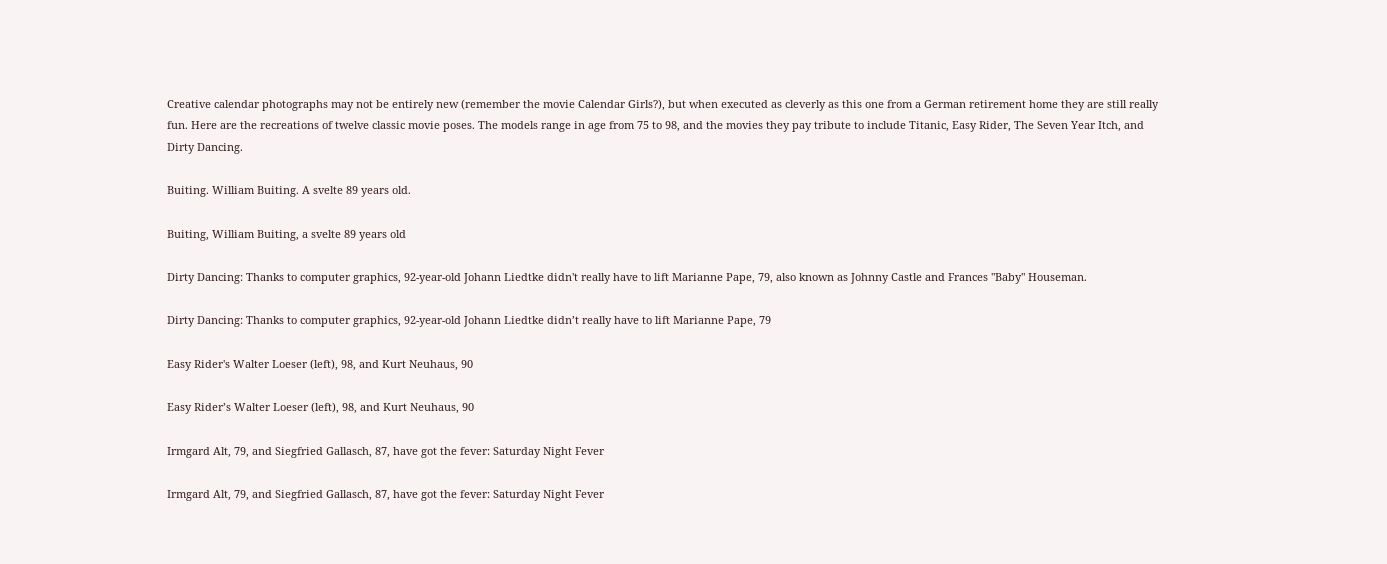Creative calendar photographs may not be entirely new (remember the movie Calendar Girls?), but when executed as cleverly as this one from a German retirement home they are still really fun. Here are the recreations of twelve classic movie poses. The models range in age from 75 to 98, and the movies they pay tribute to include Titanic, Easy Rider, The Seven Year Itch, and Dirty Dancing.

Buiting. William Buiting. A svelte 89 years old.

Buiting, William Buiting, a svelte 89 years old

Dirty Dancing: Thanks to computer graphics, 92-year-old Johann Liedtke didn't really have to lift Marianne Pape, 79, also known as Johnny Castle and Frances "Baby" Houseman.

Dirty Dancing: Thanks to computer graphics, 92-year-old Johann Liedtke didn’t really have to lift Marianne Pape, 79

Easy Rider's Walter Loeser (left), 98, and Kurt Neuhaus, 90

Easy Rider’s Walter Loeser (left), 98, and Kurt Neuhaus, 90

Irmgard Alt, 79, and Siegfried Gallasch, 87, have got the fever: Saturday Night Fever

Irmgard Alt, 79, and Siegfried Gallasch, 87, have got the fever: Saturday Night Fever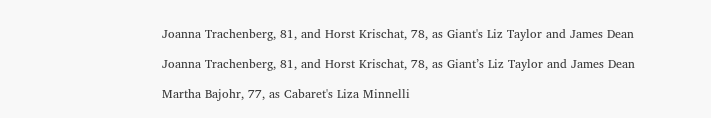Joanna Trachenberg, 81, and Horst Krischat, 78, as Giant's Liz Taylor and James Dean

Joanna Trachenberg, 81, and Horst Krischat, 78, as Giant’s Liz Taylor and James Dean

Martha Bajohr, 77, as Cabaret's Liza Minnelli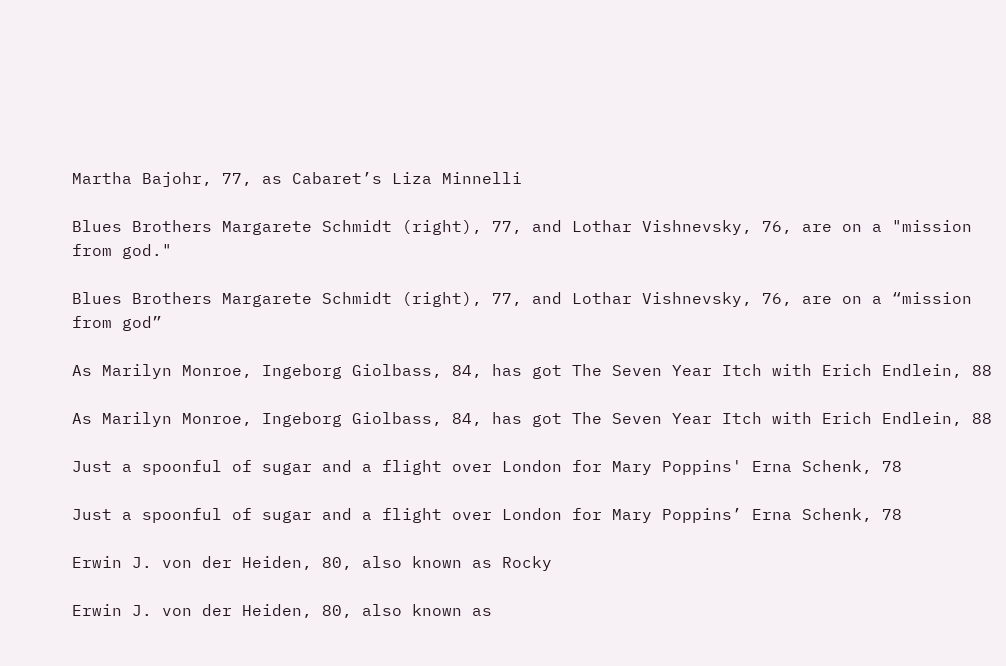Martha Bajohr, 77, as Cabaret’s Liza Minnelli

Blues Brothers Margarete Schmidt (right), 77, and Lothar Vishnevsky, 76, are on a "mission from god."

Blues Brothers Margarete Schmidt (right), 77, and Lothar Vishnevsky, 76, are on a “mission from god”

As Marilyn Monroe, Ingeborg Giolbass, 84, has got The Seven Year Itch with Erich Endlein, 88

As Marilyn Monroe, Ingeborg Giolbass, 84, has got The Seven Year Itch with Erich Endlein, 88

Just a spoonful of sugar and a flight over London for Mary Poppins' Erna Schenk, 78

Just a spoonful of sugar and a flight over London for Mary Poppins’ Erna Schenk, 78

Erwin J. von der Heiden, 80, also known as Rocky

Erwin J. von der Heiden, 80, also known as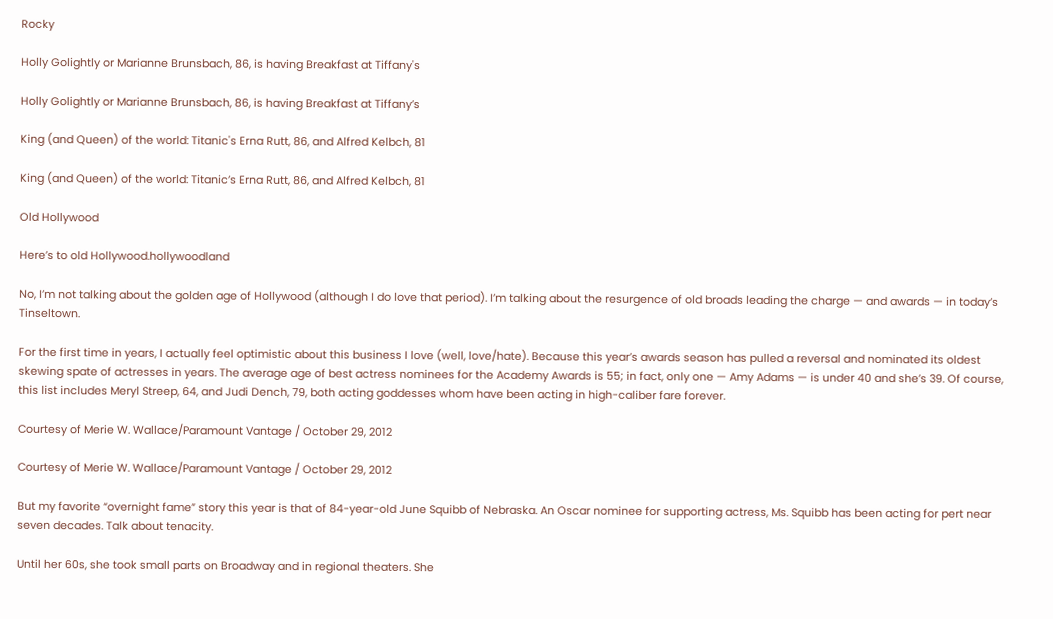Rocky

Holly Golightly or Marianne Brunsbach, 86, is having Breakfast at Tiffany's

Holly Golightly or Marianne Brunsbach, 86, is having Breakfast at Tiffany’s

King (and Queen) of the world: Titanic's Erna Rutt, 86, and Alfred Kelbch, 81

King (and Queen) of the world: Titanic’s Erna Rutt, 86, and Alfred Kelbch, 81

Old Hollywood

Here’s to old Hollywood.hollywoodland

No, I’m not talking about the golden age of Hollywood (although I do love that period). I’m talking about the resurgence of old broads leading the charge — and awards — in today’s Tinseltown.

For the first time in years, I actually feel optimistic about this business I love (well, love/hate). Because this year’s awards season has pulled a reversal and nominated its oldest skewing spate of actresses in years. The average age of best actress nominees for the Academy Awards is 55; in fact, only one — Amy Adams — is under 40 and she’s 39. Of course, this list includes Meryl Streep, 64, and Judi Dench, 79, both acting goddesses whom have been acting in high-caliber fare forever.

Courtesy of Merie W. Wallace/Paramount Vantage / October 29, 2012

Courtesy of Merie W. Wallace/Paramount Vantage / October 29, 2012

But my favorite “overnight fame” story this year is that of 84-year-old June Squibb of Nebraska. An Oscar nominee for supporting actress, Ms. Squibb has been acting for pert near seven decades. Talk about tenacity.

Until her 60s, she took small parts on Broadway and in regional theaters. She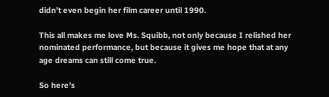didn’t even begin her film career until 1990.

This all makes me love Ms. Squibb, not only because I relished her nominated performance, but because it gives me hope that at any age dreams can still come true.

So here’s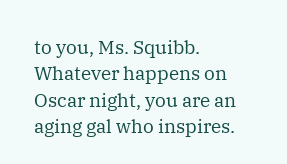to you, Ms. Squibb. Whatever happens on Oscar night, you are an aging gal who inspires.